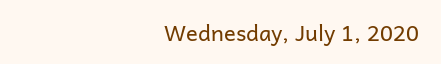Wednesday, July 1, 2020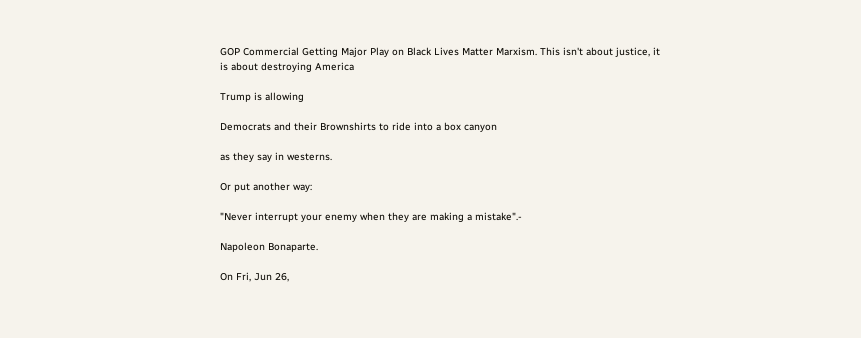GOP Commercial Getting Major Play on Black Lives Matter Marxism. This isn't about justice, it is about destroying America

Trump is allowing

Democrats and their Brownshirts to ride into a box canyon

as they say in westerns.

Or put another way:

"Never interrupt your enemy when they are making a mistake".-

Napoleon Bonaparte.

On Fri, Jun 26,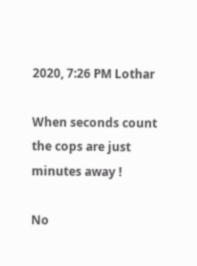2020, 7:26 PM Lothar

When seconds count the cops are just minutes away !

No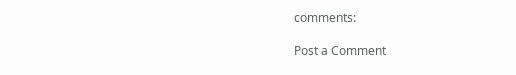comments:

Post a Comment